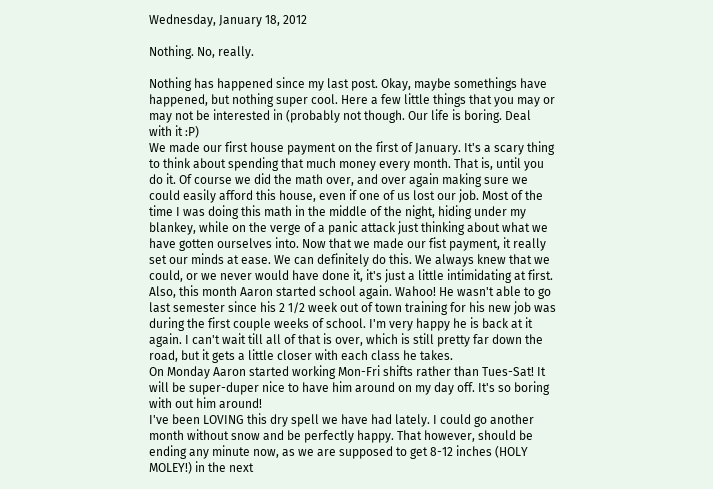Wednesday, January 18, 2012

Nothing. No, really.

Nothing has happened since my last post. Okay, maybe somethings have happened, but nothing super cool. Here a few little things that you may or may not be interested in (probably not though. Our life is boring. Deal with it :P)
We made our first house payment on the first of January. It's a scary thing to think about spending that much money every month. That is, until you do it. Of course we did the math over, and over again making sure we could easily afford this house, even if one of us lost our job. Most of the time I was doing this math in the middle of the night, hiding under my blankey, while on the verge of a panic attack just thinking about what we have gotten ourselves into. Now that we made our fist payment, it really set our minds at ease. We can definitely do this. We always knew that we could, or we never would have done it, it's just a little intimidating at first.
Also, this month Aaron started school again. Wahoo! He wasn't able to go last semester since his 2 1/2 week out of town training for his new job was during the first couple weeks of school. I'm very happy he is back at it again. I can't wait till all of that is over, which is still pretty far down the road, but it gets a little closer with each class he takes.
On Monday Aaron started working Mon-Fri shifts rather than Tues-Sat! It will be super-duper nice to have him around on my day off. It's so boring with out him around!
I've been LOVING this dry spell we have had lately. I could go another month without snow and be perfectly happy. That however, should be ending any minute now, as we are supposed to get 8-12 inches (HOLY MOLEY!) in the next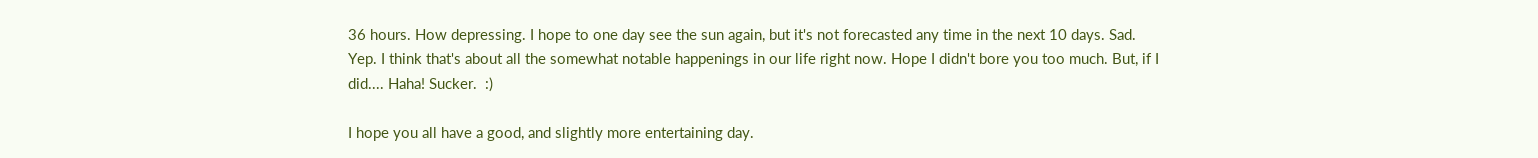36 hours. How depressing. I hope to one day see the sun again, but it's not forecasted any time in the next 10 days. Sad.
Yep. I think that's about all the somewhat notable happenings in our life right now. Hope I didn't bore you too much. But, if I did.... Haha! Sucker.  :)

I hope you all have a good, and slightly more entertaining day.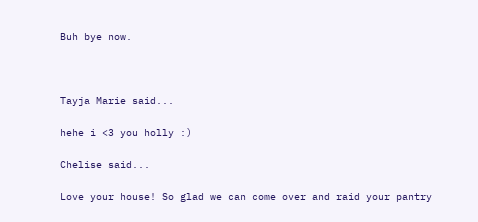Buh bye now.



Tayja Marie said...

hehe i <3 you holly :)

Chelise said...

Love your house! So glad we can come over and raid your pantry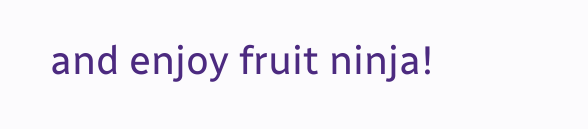and enjoy fruit ninja!